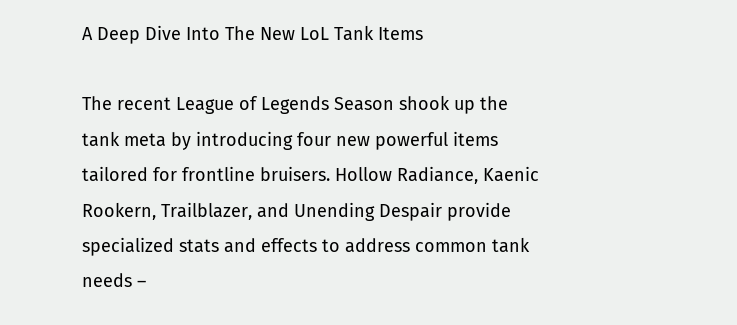A Deep Dive Into The New LoL Tank Items

The recent League of Legends Season shook up the tank meta by introducing four new powerful items tailored for frontline bruisers. Hollow Radiance, Kaenic Rookern, Trailblazer, and Unending Despair provide specialized stats and effects to address common tank needs –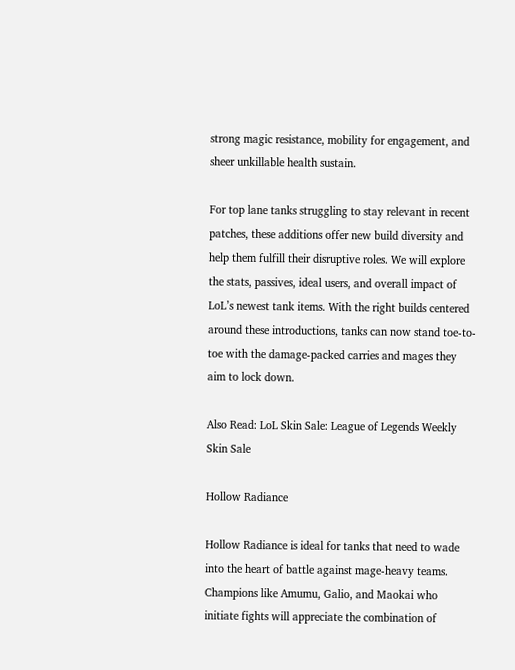strong magic resistance, mobility for engagement, and sheer unkillable health sustain.

For top lane tanks struggling to stay relevant in recent patches, these additions offer new build diversity and help them fulfill their disruptive roles. We will explore the stats, passives, ideal users, and overall impact of LoL’s newest tank items. With the right builds centered around these introductions, tanks can now stand toe-to-toe with the damage-packed carries and mages they aim to lock down.

Also Read: LoL Skin Sale: League of Legends Weekly Skin Sale

Hollow Radiance

Hollow Radiance is ideal for tanks that need to wade into the heart of battle against mage-heavy teams. Champions like Amumu, Galio, and Maokai who initiate fights will appreciate the combination of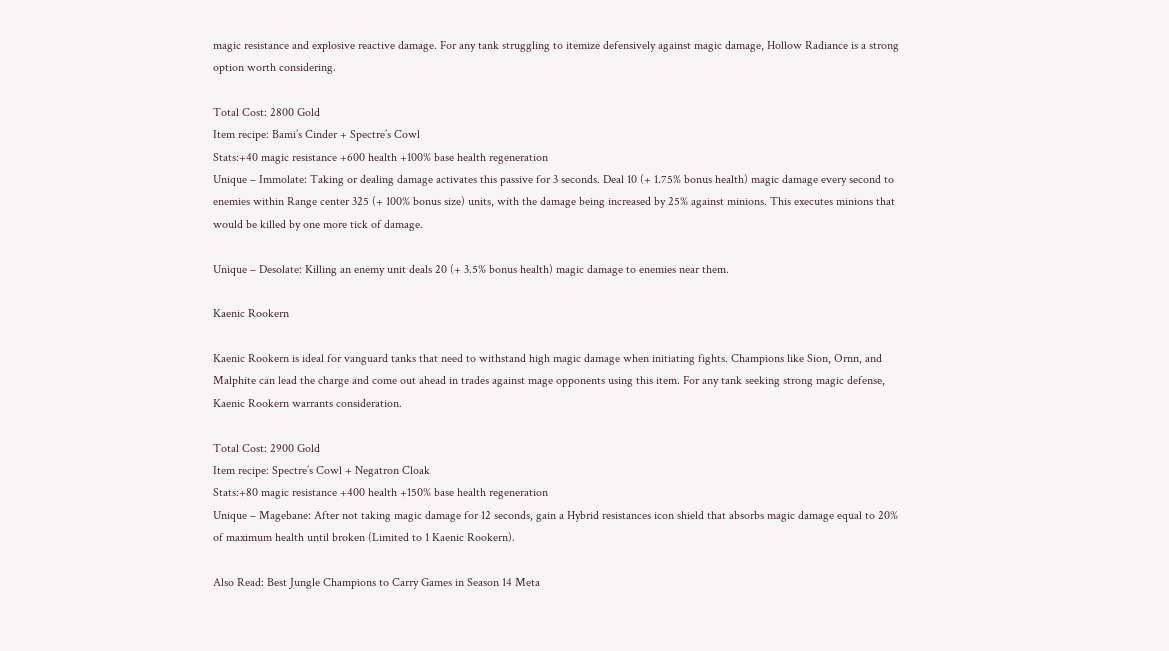magic resistance and explosive reactive damage. For any tank struggling to itemize defensively against magic damage, Hollow Radiance is a strong option worth considering.

Total Cost: 2800 Gold
Item recipe: Bami’s Cinder + Spectre’s Cowl
Stats:+40 magic resistance +600 health +100% base health regeneration
Unique – Immolate: Taking or dealing damage activates this passive for 3 seconds. Deal 10 (+ 1.75% bonus health) magic damage every second to enemies within Range center 325 (+ 100% bonus size) units, with the damage being increased by 25% against minions. This executes minions that would be killed by one more tick of damage.

Unique – Desolate: Killing an enemy unit deals 20 (+ 3.5% bonus health) magic damage to enemies near them.

Kaenic Rookern

Kaenic Rookern is ideal for vanguard tanks that need to withstand high magic damage when initiating fights. Champions like Sion, Ornn, and Malphite can lead the charge and come out ahead in trades against mage opponents using this item. For any tank seeking strong magic defense, Kaenic Rookern warrants consideration.

Total Cost: 2900 Gold
Item recipe: Spectre’s Cowl + Negatron Cloak
Stats:+80 magic resistance +400 health +150% base health regeneration
Unique – Magebane: After not taking magic damage for 12 seconds, gain a Hybrid resistances icon shield that absorbs magic damage equal to 20% of maximum health until broken (Limited to 1 Kaenic Rookern).

Also Read: Best Jungle Champions to Carry Games in Season 14 Meta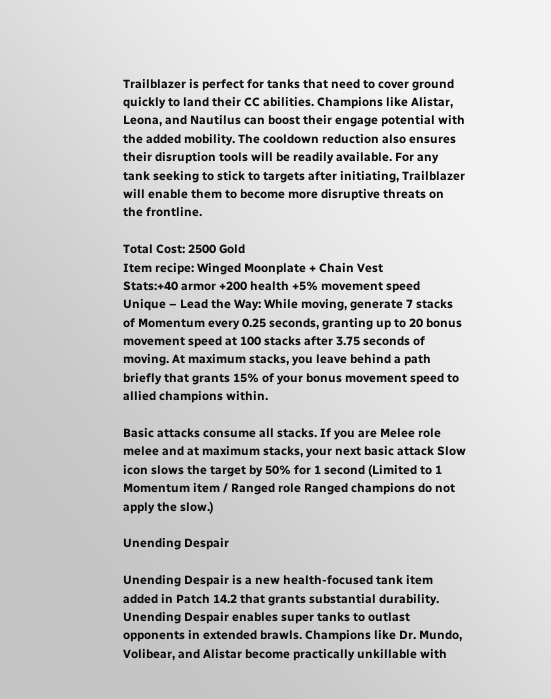Trailblazer is perfect for tanks that need to cover ground quickly to land their CC abilities. Champions like Alistar, Leona, and Nautilus can boost their engage potential with the added mobility. The cooldown reduction also ensures their disruption tools will be readily available. For any tank seeking to stick to targets after initiating, Trailblazer will enable them to become more disruptive threats on the frontline.

Total Cost: 2500 Gold
Item recipe: Winged Moonplate + Chain Vest
Stats:+40 armor +200 health +5% movement speed
Unique – Lead the Way: While moving, generate 7 stacks of Momentum every 0.25 seconds, granting up to 20 bonus movement speed at 100 stacks after 3.75 seconds of moving. At maximum stacks, you leave behind a path briefly that grants 15% of your bonus movement speed to allied champions within.

Basic attacks consume all stacks. If you are Melee role melee and at maximum stacks, your next basic attack Slow icon slows the target by 50% for 1 second (Limited to 1 Momentum item / Ranged role Ranged champions do not apply the slow.)

Unending Despair

Unending Despair is a new health-focused tank item added in Patch 14.2 that grants substantial durability. Unending Despair enables super tanks to outlast opponents in extended brawls. Champions like Dr. Mundo, Volibear, and Alistar become practically unkillable with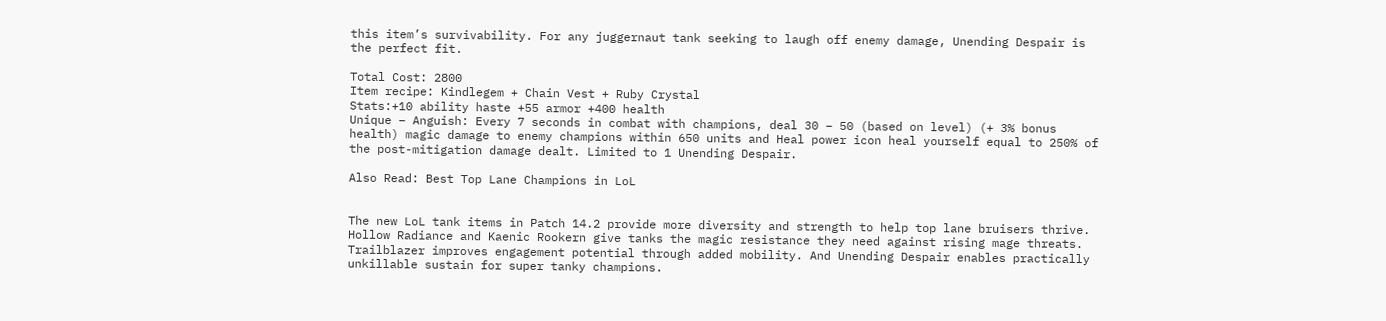this item’s survivability. For any juggernaut tank seeking to laugh off enemy damage, Unending Despair is the perfect fit.

Total Cost: 2800
Item recipe: Kindlegem + Chain Vest + Ruby Crystal
Stats:+10 ability haste +55 armor +400 health
Unique – Anguish: Every 7 seconds in combat with champions, deal 30 − 50 (based on level) (+ 3% bonus health) magic damage to enemy champions within 650 units and Heal power icon heal yourself equal to 250% of the post-mitigation damage dealt. Limited to 1 Unending Despair.

Also Read: Best Top Lane Champions in LoL


The new LoL tank items in Patch 14.2 provide more diversity and strength to help top lane bruisers thrive. Hollow Radiance and Kaenic Rookern give tanks the magic resistance they need against rising mage threats. Trailblazer improves engagement potential through added mobility. And Unending Despair enables practically unkillable sustain for super tanky champions.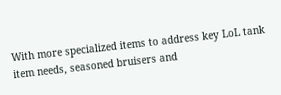With more specialized items to address key LoL tank item needs, seasoned bruisers and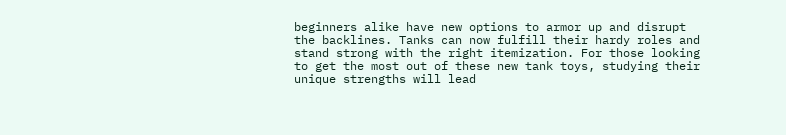beginners alike have new options to armor up and disrupt the backlines. Tanks can now fulfill their hardy roles and stand strong with the right itemization. For those looking to get the most out of these new tank toys, studying their unique strengths will lead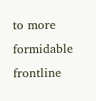to more formidable frontline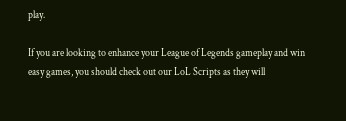play.

If you are looking to enhance your League of Legends gameplay and win easy games, you should check out our LoL Scripts as they will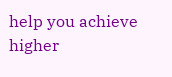help you achieve higher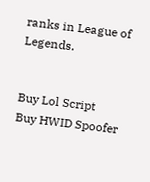ranks in League of Legends.


Buy Lol Script
Buy HWID Spoofer